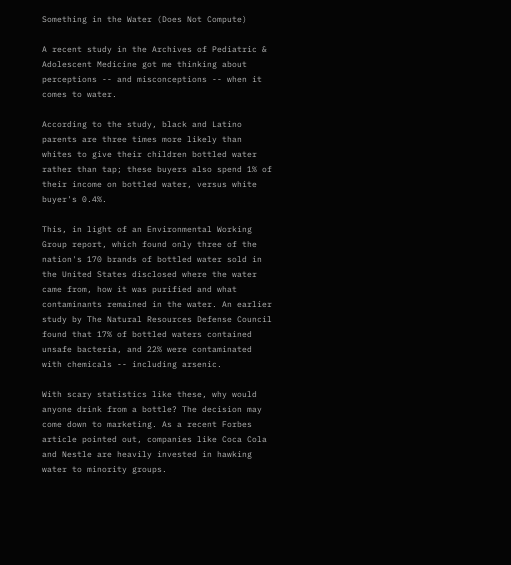Something in the Water (Does Not Compute)

A recent study in the Archives of Pediatric & Adolescent Medicine got me thinking about perceptions -- and misconceptions -- when it comes to water.

According to the study, black and Latino parents are three times more likely than whites to give their children bottled water rather than tap; these buyers also spend 1% of their income on bottled water, versus white buyer's 0.4%.

This, in light of an Environmental Working Group report, which found only three of the nation's 170 brands of bottled water sold in the United States disclosed where the water came from, how it was purified and what contaminants remained in the water. An earlier study by The Natural Resources Defense Council found that 17% of bottled waters contained unsafe bacteria, and 22% were contaminated with chemicals -- including arsenic.

With scary statistics like these, why would anyone drink from a bottle? The decision may come down to marketing. As a recent Forbes article pointed out, companies like Coca Cola and Nestle are heavily invested in hawking water to minority groups.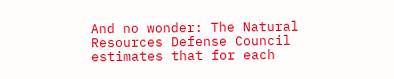And no wonder: The Natural Resources Defense Council estimates that for each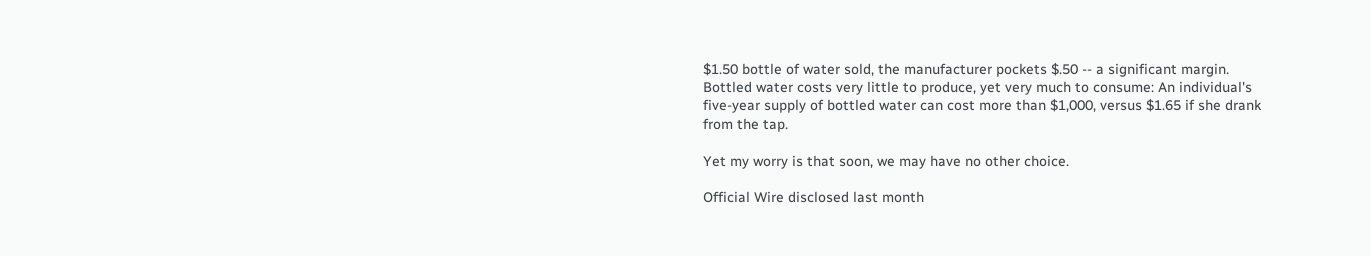$1.50 bottle of water sold, the manufacturer pockets $.50 -- a significant margin. Bottled water costs very little to produce, yet very much to consume: An individual's five-year supply of bottled water can cost more than $1,000, versus $1.65 if she drank from the tap.

Yet my worry is that soon, we may have no other choice.

Official Wire disclosed last month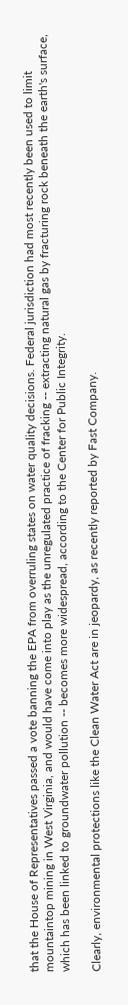that the House of Representatives passed a vote banning the EPA from overruling states on water quality decisions. Federal jurisdiction had most recently been used to limit mountaintop mining in West Virginia, and would have come into play as the unregulated practice of fracking -- extracting natural gas by fracturing rock beneath the earth's surface, which has been linked to groundwater pollution -- becomes more widespread, according to the Center for Public Integrity.

Clearly, environmental protections like the Clean Water Act are in jeopardy, as recently reported by Fast Company.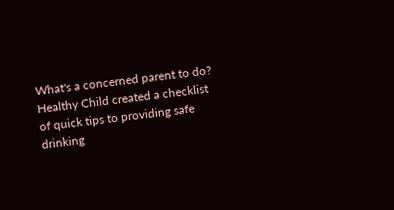What's a concerned parent to do? Healthy Child created a checklist of quick tips to providing safe drinking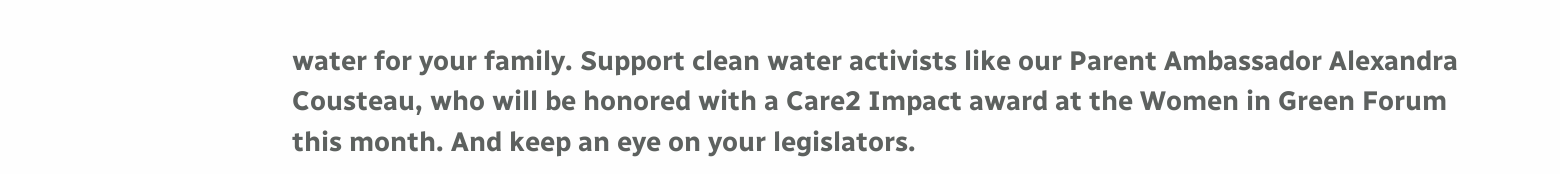water for your family. Support clean water activists like our Parent Ambassador Alexandra Cousteau, who will be honored with a Care2 Impact award at the Women in Green Forum this month. And keep an eye on your legislators.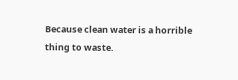Because clean water is a horrible thing to waste.